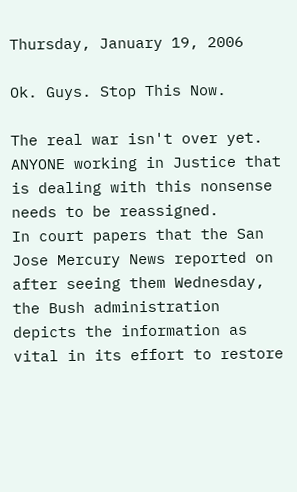Thursday, January 19, 2006

Ok. Guys. Stop This Now.

The real war isn't over yet. ANYONE working in Justice that is dealing with this nonsense needs to be reassigned.
In court papers that the San Jose Mercury News reported on after seeing them Wednesday, the Bush administration depicts the information as vital in its effort to restore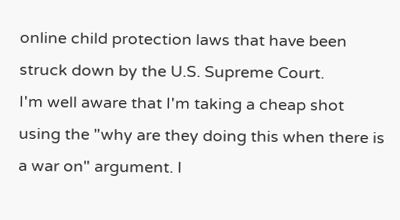online child protection laws that have been struck down by the U.S. Supreme Court.
I'm well aware that I'm taking a cheap shot using the "why are they doing this when there is a war on" argument. I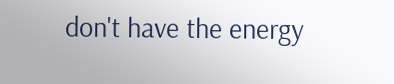don't have the energy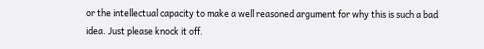or the intellectual capacity to make a well reasoned argument for why this is such a bad idea. Just please knock it off.